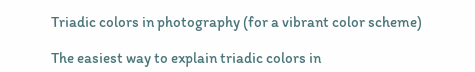Triadic colors in photography (for a vibrant color scheme)

The easiest way to explain triadic colors in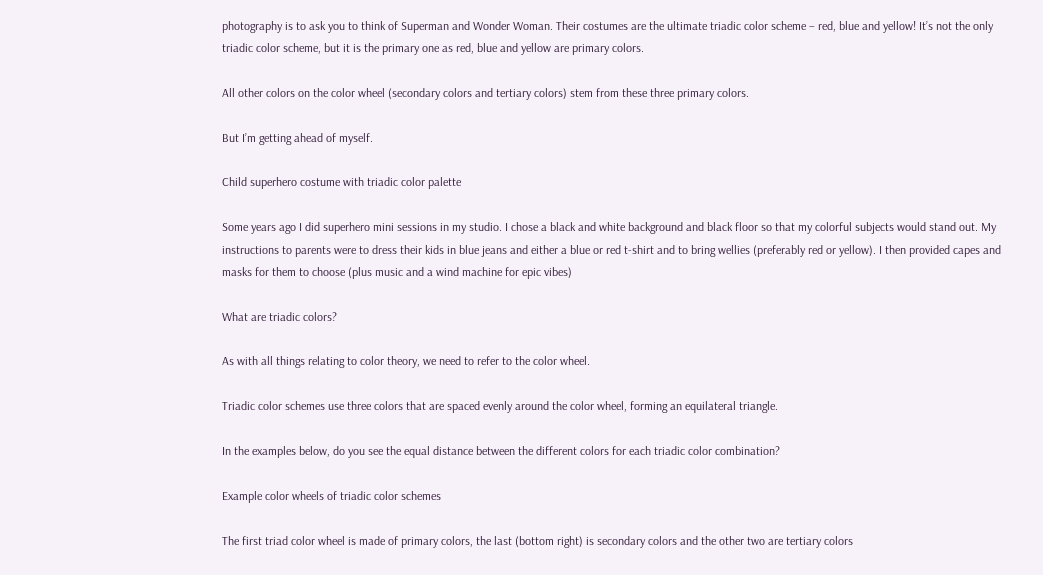photography is to ask you to think of Superman and Wonder Woman. Their costumes are the ultimate triadic color scheme – red, blue and yellow! It’s not the only triadic color scheme, but it is the primary one as red, blue and yellow are primary colors.

All other colors on the color wheel (secondary colors and tertiary colors) stem from these three primary colors.

But I’m getting ahead of myself.

Child superhero costume with triadic color palette

Some years ago I did superhero mini sessions in my studio. I chose a black and white background and black floor so that my colorful subjects would stand out. My instructions to parents were to dress their kids in blue jeans and either a blue or red t-shirt and to bring wellies (preferably red or yellow). I then provided capes and masks for them to choose (plus music and a wind machine for epic vibes)

What are triadic colors?

As with all things relating to color theory, we need to refer to the color wheel.

Triadic color schemes use three colors that are spaced evenly around the color wheel, forming an equilateral triangle.

In the examples below, do you see the equal distance between the different colors for each triadic color combination?

Example color wheels of triadic color schemes

The first triad color wheel is made of primary colors, the last (bottom right) is secondary colors and the other two are tertiary colors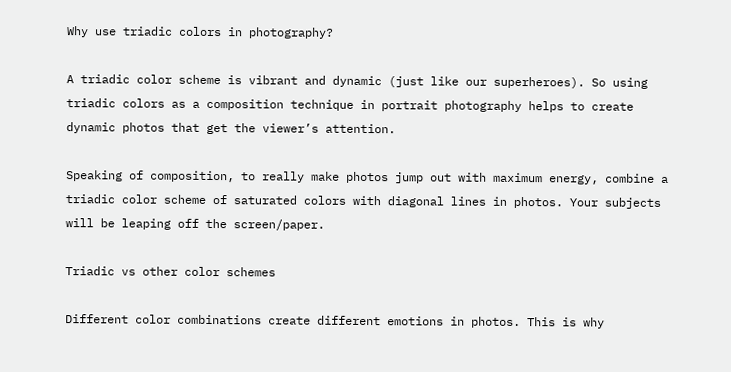Why use triadic colors in photography?

A triadic color scheme is vibrant and dynamic (just like our superheroes). So using triadic colors as a composition technique in portrait photography helps to create dynamic photos that get the viewer’s attention.

Speaking of composition, to really make photos jump out with maximum energy, combine a triadic color scheme of saturated colors with diagonal lines in photos. Your subjects will be leaping off the screen/paper.

Triadic vs other color schemes

Different color combinations create different emotions in photos. This is why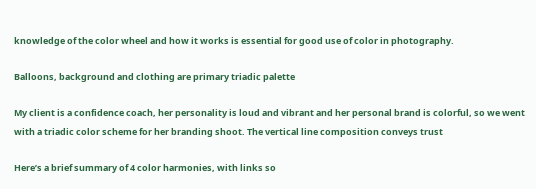knowledge of the color wheel and how it works is essential for good use of color in photography.

Balloons, background and clothing are primary triadic palette

My client is a confidence coach, her personality is loud and vibrant and her personal brand is colorful, so we went with a triadic color scheme for her branding shoot. The vertical line composition conveys trust

Here’s a brief summary of 4 color harmonies, with links so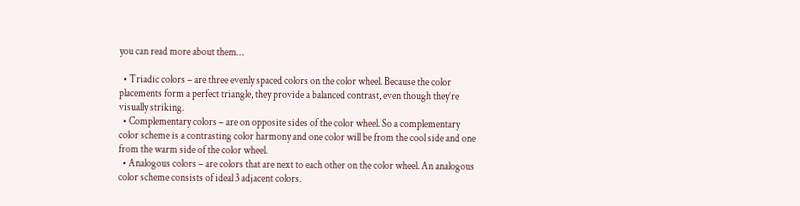you can read more about them…

  • Triadic colors – are three evenly spaced colors on the color wheel. Because the color placements form a perfect triangle, they provide a balanced contrast, even though they’re visually striking.
  • Complementary colors – are on opposite sides of the color wheel. So a complementary color scheme is a contrasting color harmony and one color will be from the cool side and one from the warm side of the color wheel.
  • Analogous colors – are colors that are next to each other on the color wheel. An analogous color scheme consists of ideal 3 adjacent colors.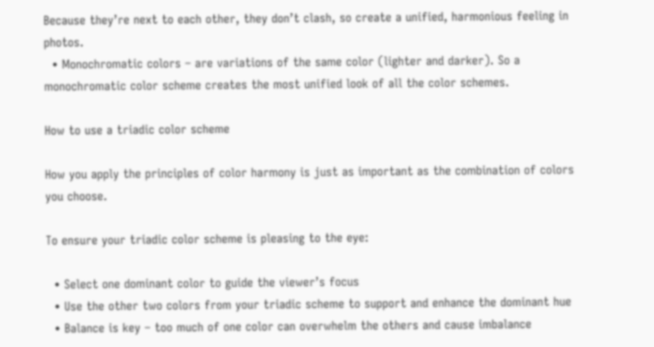Because they’re next to each other, they don’t clash, so create a unified, harmonious feeling in photos.
  • Monochromatic colors – are variations of the same color (lighter and darker). So a monochromatic color scheme creates the most unified look of all the color schemes.

How to use a triadic color scheme

How you apply the principles of color harmony is just as important as the combination of colors you choose.

To ensure your triadic color scheme is pleasing to the eye:

  • Select one dominant color to guide the viewer’s focus
  • Use the other two colors from your triadic scheme to support and enhance the dominant hue
  • Balance is key – too much of one color can overwhelm the others and cause imbalance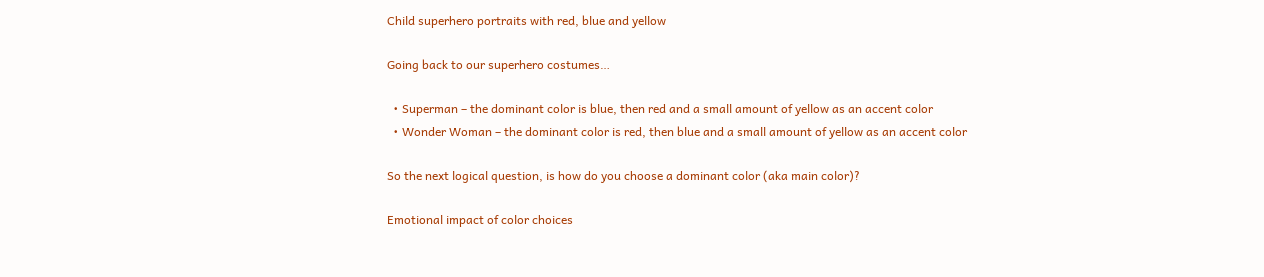Child superhero portraits with red, blue and yellow

Going back to our superhero costumes…

  • Superman – the dominant color is blue, then red and a small amount of yellow as an accent color
  • Wonder Woman – the dominant color is red, then blue and a small amount of yellow as an accent color

So the next logical question, is how do you choose a dominant color (aka main color)?

Emotional impact of color choices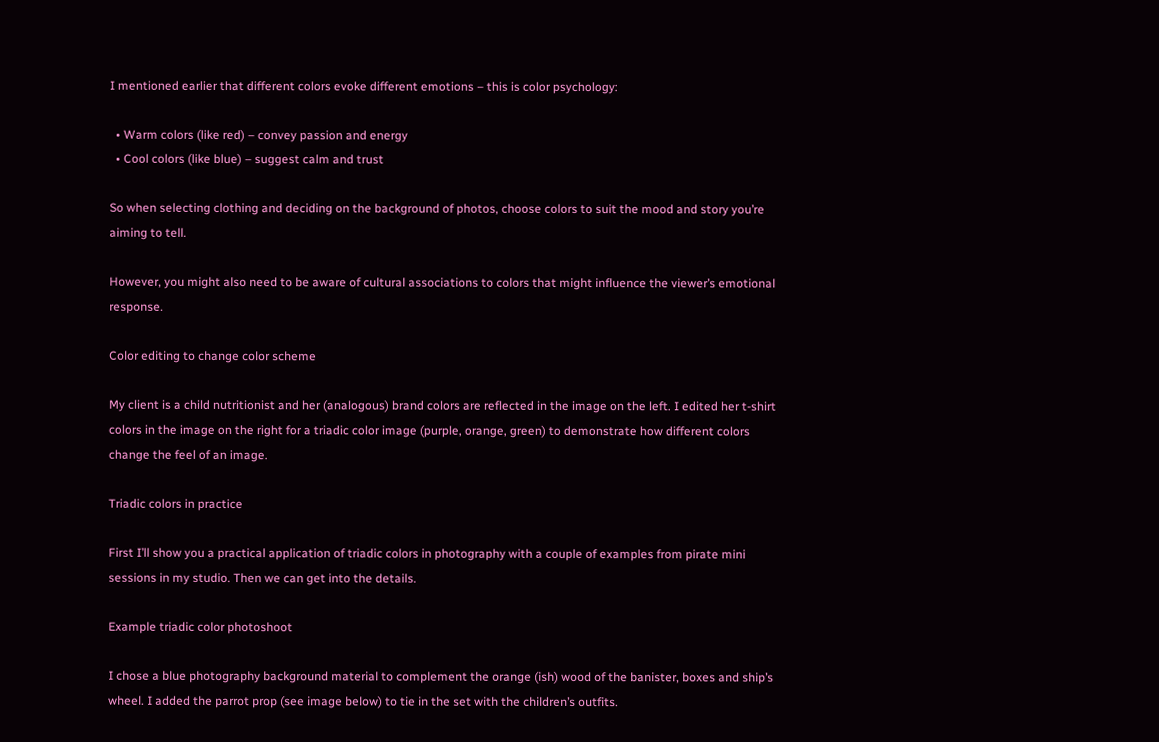I mentioned earlier that different colors evoke different emotions – this is color psychology:

  • Warm colors (like red) – convey passion and energy
  • Cool colors (like blue) – suggest calm and trust

So when selecting clothing and deciding on the background of photos, choose colors to suit the mood and story you’re aiming to tell.

However, you might also need to be aware of cultural associations to colors that might influence the viewer’s emotional response.

Color editing to change color scheme

My client is a child nutritionist and her (analogous) brand colors are reflected in the image on the left. I edited her t-shirt colors in the image on the right for a triadic color image (purple, orange, green) to demonstrate how different colors change the feel of an image.

Triadic colors in practice

First I’ll show you a practical application of triadic colors in photography with a couple of examples from pirate mini sessions in my studio. Then we can get into the details.

Example triadic color photoshoot

I chose a blue photography background material to complement the orange (ish) wood of the banister, boxes and ship’s wheel. I added the parrot prop (see image below) to tie in the set with the children’s outfits.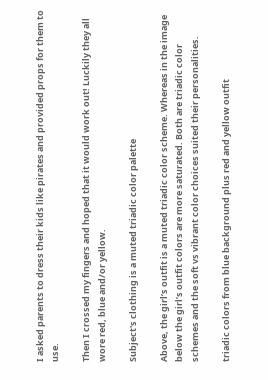I asked parents to dress their kids like pirates and provided props for them to use.

Then I crossed my fingers and hoped that it would work out! Luckily they all wore red, blue and/or yellow.

Subject's clothing is a muted triadic color palette

Above, the girl’s outfit is a muted triadic color scheme. Whereas in the image below the girl’s outfit colors are more saturated. Both are triadic color schemes and the soft vs vibrant color choices suited their personalities.

triadic colors from blue background plus red and yellow outfit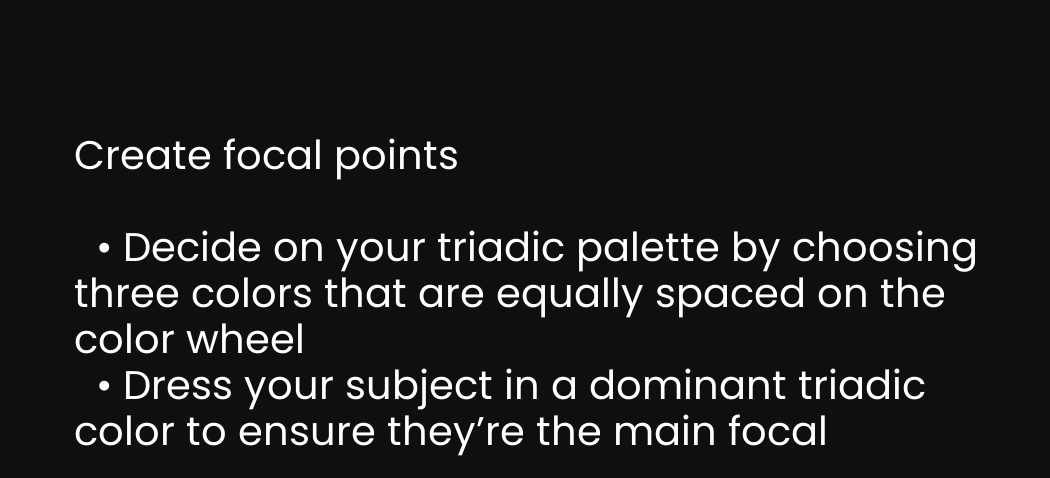Create focal points

  • Decide on your triadic palette by choosing three colors that are equally spaced on the color wheel
  • Dress your subject in a dominant triadic color to ensure they’re the main focal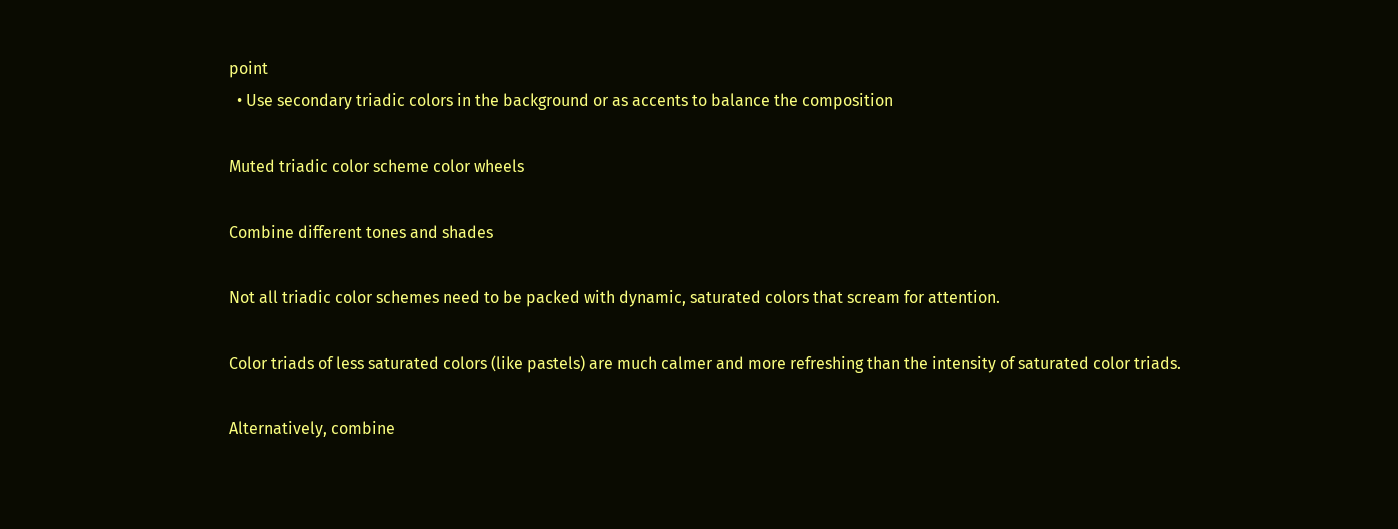point
  • Use secondary triadic colors in the background or as accents to balance the composition

Muted triadic color scheme color wheels

Combine different tones and shades

Not all triadic color schemes need to be packed with dynamic, saturated colors that scream for attention.

Color triads of less saturated colors (like pastels) are much calmer and more refreshing than the intensity of saturated color triads.

Alternatively, combine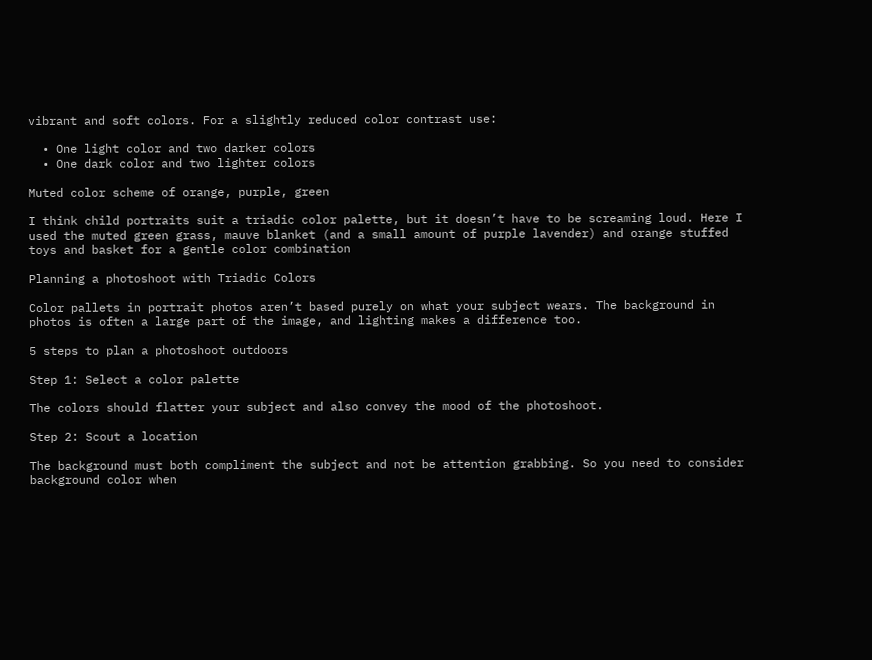vibrant and soft colors. For a slightly reduced color contrast use:

  • One light color and two darker colors
  • One dark color and two lighter colors

Muted color scheme of orange, purple, green

I think child portraits suit a triadic color palette, but it doesn’t have to be screaming loud. Here I used the muted green grass, mauve blanket (and a small amount of purple lavender) and orange stuffed toys and basket for a gentle color combination

Planning a photoshoot with Triadic Colors

Color pallets in portrait photos aren’t based purely on what your subject wears. The background in photos is often a large part of the image, and lighting makes a difference too.

5 steps to plan a photoshoot outdoors

Step 1: Select a color palette

The colors should flatter your subject and also convey the mood of the photoshoot.

Step 2: Scout a location

The background must both compliment the subject and not be attention grabbing. So you need to consider background color when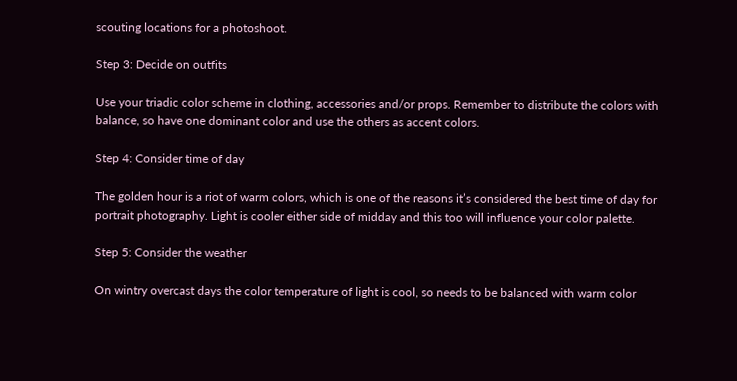scouting locations for a photoshoot.

Step 3: Decide on outfits

Use your triadic color scheme in clothing, accessories and/or props. Remember to distribute the colors with balance, so have one dominant color and use the others as accent colors.

Step 4: Consider time of day

The golden hour is a riot of warm colors, which is one of the reasons it’s considered the best time of day for portrait photography. Light is cooler either side of midday and this too will influence your color palette.

Step 5: Consider the weather

On wintry overcast days the color temperature of light is cool, so needs to be balanced with warm color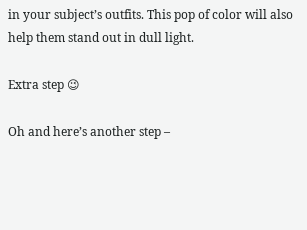in your subject’s outfits. This pop of color will also help them stand out in dull light.

Extra step 😉

Oh and here’s another step –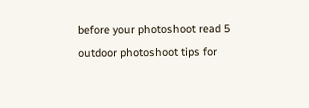before your photoshoot read 5 outdoor photoshoot tips for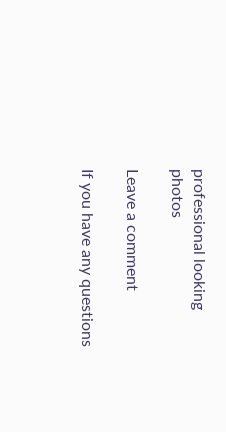professional looking photos

Leave a comment

If you have any questions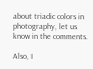about triadic colors in photography, let us know in the comments.

Also, I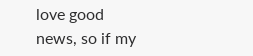love good news, so if my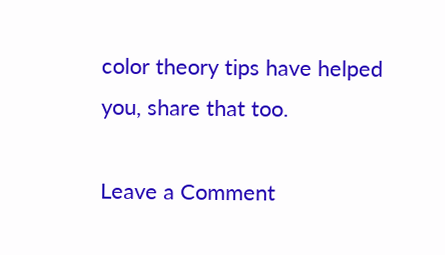color theory tips have helped you, share that too.

Leave a Comment